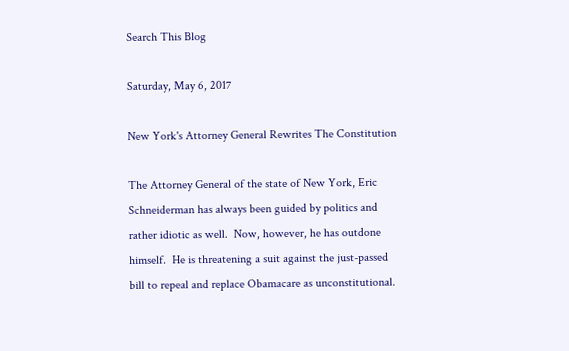Search This Blog

Saturday, May 6, 2017

New York's Attorney General Rewrites The Constitution

The Attorney General of the state of New York, Eric Schneiderman has always been guided by politics and rather idiotic as well.  Now, however, he has outdone himself.  He is threatening a suit against the just-passed bill to repeal and replace Obamacare as unconstitutional.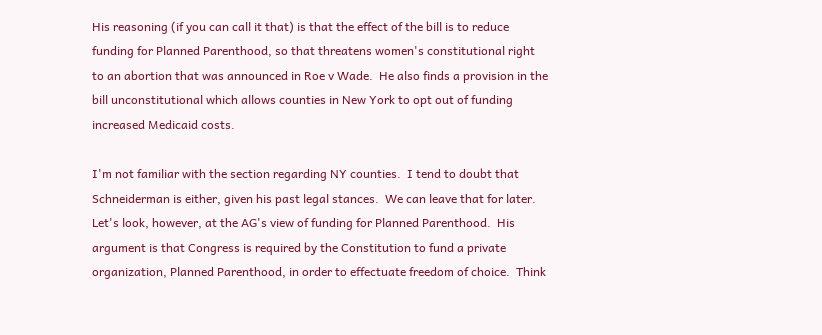His reasoning (if you can call it that) is that the effect of the bill is to reduce funding for Planned Parenthood, so that threatens women's constitutional right to an abortion that was announced in Roe v Wade.  He also finds a provision in the bill unconstitutional which allows counties in New York to opt out of funding increased Medicaid costs.

I'm not familiar with the section regarding NY counties.  I tend to doubt that Schneiderman is either, given his past legal stances.  We can leave that for later.  Let's look, however, at the AG's view of funding for Planned Parenthood.  His argument is that Congress is required by the Constitution to fund a private organization, Planned Parenthood, in order to effectuate freedom of choice.  Think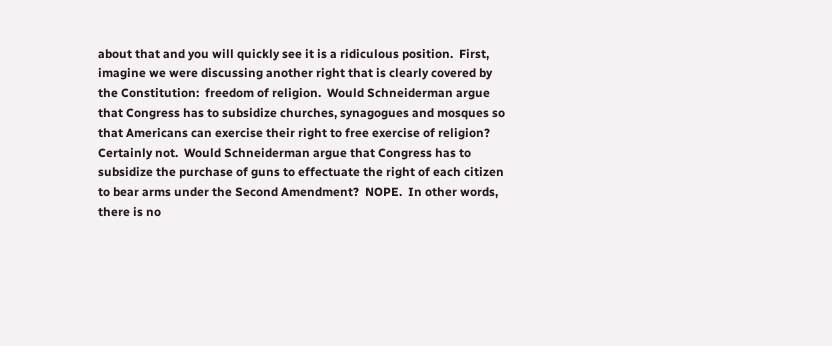about that and you will quickly see it is a ridiculous position.  First, imagine we were discussing another right that is clearly covered by the Constitution:  freedom of religion.  Would Schneiderman argue that Congress has to subsidize churches, synagogues and mosques so that Americans can exercise their right to free exercise of religion?  Certainly not.  Would Schneiderman argue that Congress has to subsidize the purchase of guns to effectuate the right of each citizen to bear arms under the Second Amendment?  NOPE.  In other words, there is no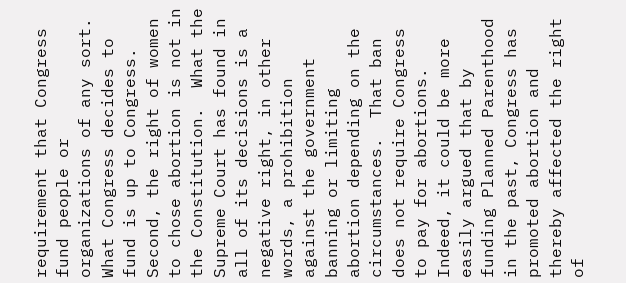requirement that Congress fund people or organizations of any sort.  What Congress decides to fund is up to Congress.  Second, the right of women to chose abortion is not in the Constitution.  What the Supreme Court has found in all of its decisions is a negative right, in other words, a prohibition against the government banning or limiting abortion depending on the circumstances.  That ban does not require Congress to pay for abortions.  Indeed, it could be more easily argued that by funding Planned Parenthood in the past, Congress has promoted abortion and thereby affected the right of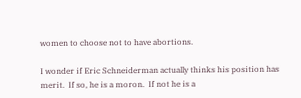women to choose not to have abortions.

I wonder if Eric Schneiderman actually thinks his position has merit.  If so, he is a moron.  If not he is a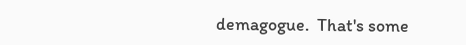demagogue.  That's some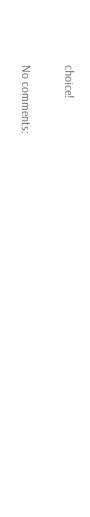choice!

No comments: